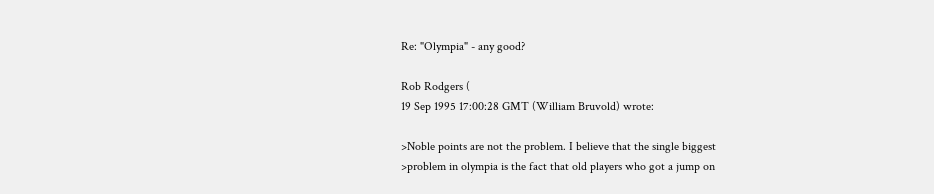Re: "Olympia" - any good?

Rob Rodgers (
19 Sep 1995 17:00:28 GMT (William Bruvold) wrote:

>Noble points are not the problem. I believe that the single biggest
>problem in olympia is the fact that old players who got a jump on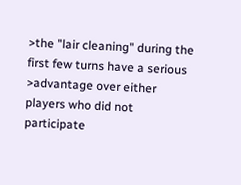>the "lair cleaning" during the first few turns have a serious
>advantage over either players who did not participate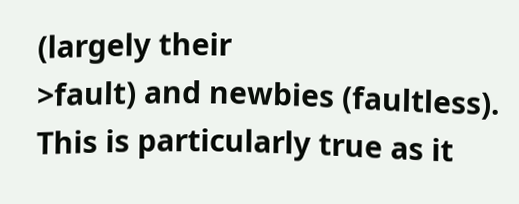(largely their
>fault) and newbies (faultless). This is particularly true as it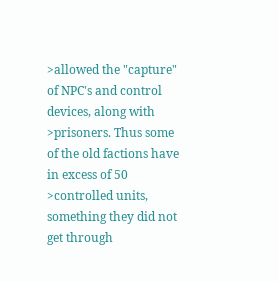>allowed the "capture" of NPC's and control devices, along with
>prisoners. Thus some of the old factions have in excess of 50
>controlled units, something they did not get through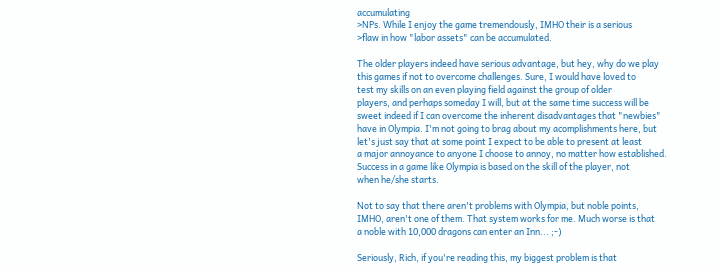accumulating
>NPs. While I enjoy the game tremendously, IMHO their is a serious
>flaw in how "labor assets" can be accumulated.

The older players indeed have serious advantage, but hey, why do we play
this games if not to overcome challenges. Sure, I would have loved to
test my skills on an even playing field against the group of older
players, and perhaps someday I will, but at the same time success will be
sweet indeed if I can overcome the inherent disadvantages that "newbies"
have in Olympia. I'm not going to brag about my acomplishments here, but
let's just say that at some point I expect to be able to present at least
a major annoyance to anyone I choose to annoy, no matter how established.
Success in a game like Olympia is based on the skill of the player, not
when he/she starts.

Not to say that there aren't problems with Olympia, but noble points,
IMHO, aren't one of them. That system works for me. Much worse is that
a noble with 10,000 dragons can enter an Inn... ;-)

Seriously, Rich, if you're reading this, my biggest problem is that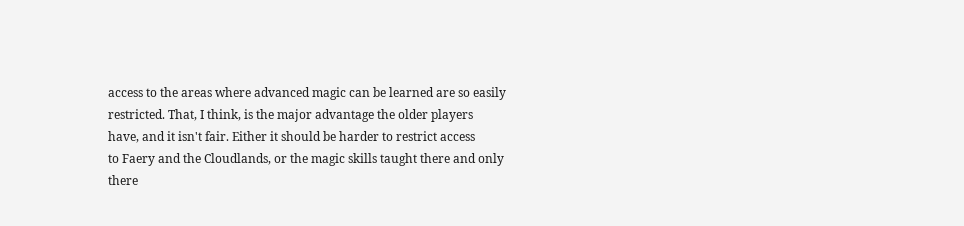access to the areas where advanced magic can be learned are so easily
restricted. That, I think, is the major advantage the older players
have, and it isn't fair. Either it should be harder to restrict access
to Faery and the Cloudlands, or the magic skills taught there and only
there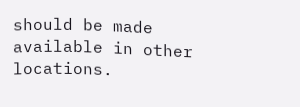should be made available in other locations.